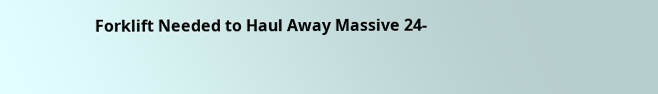Forklift Needed to Haul Away Massive 24-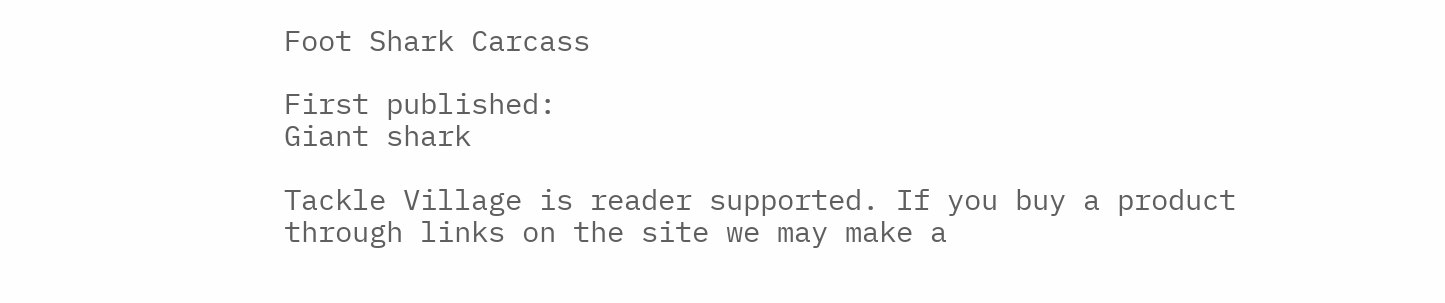Foot Shark Carcass

First published:
Giant shark

Tackle Village is reader supported. If you buy a product through links on the site we may make a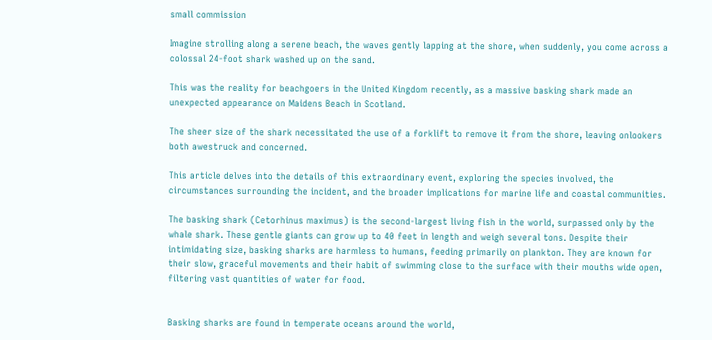small commission

Imagine strolling along a serene beach, the waves gently lapping at the shore, when suddenly, you come across a colossal 24-foot shark washed up on the sand.

This was the reality for beachgoers in the United Kingdom recently, as a massive basking shark made an unexpected appearance on Maidens Beach in Scotland.

The sheer size of the shark necessitated the use of a forklift to remove it from the shore, leaving onlookers both awestruck and concerned.

This article delves into the details of this extraordinary event, exploring the species involved, the circumstances surrounding the incident, and the broader implications for marine life and coastal communities.

The basking shark (Cetorhinus maximus) is the second-largest living fish in the world, surpassed only by the whale shark. These gentle giants can grow up to 40 feet in length and weigh several tons. Despite their intimidating size, basking sharks are harmless to humans, feeding primarily on plankton. They are known for their slow, graceful movements and their habit of swimming close to the surface with their mouths wide open, filtering vast quantities of water for food.


Basking sharks are found in temperate oceans around the world,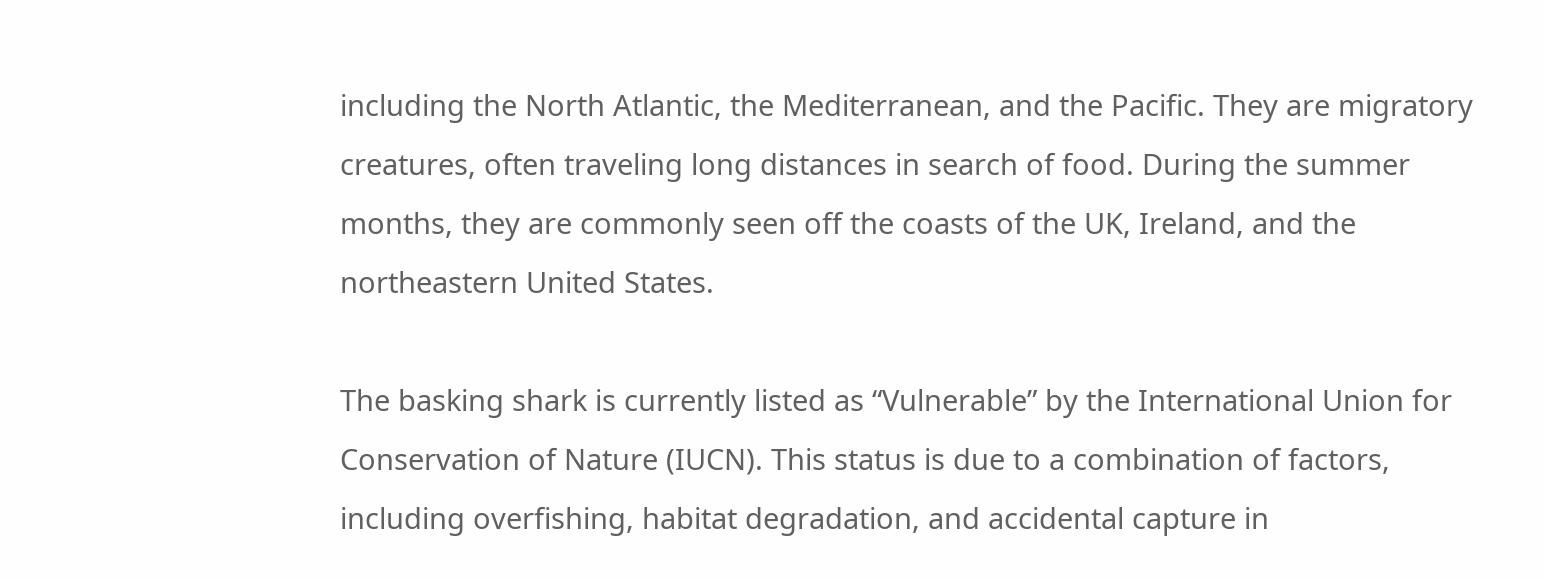including the North Atlantic, the Mediterranean, and the Pacific. They are migratory creatures, often traveling long distances in search of food. During the summer months, they are commonly seen off the coasts of the UK, Ireland, and the northeastern United States.

The basking shark is currently listed as “Vulnerable” by the International Union for Conservation of Nature (IUCN). This status is due to a combination of factors, including overfishing, habitat degradation, and accidental capture in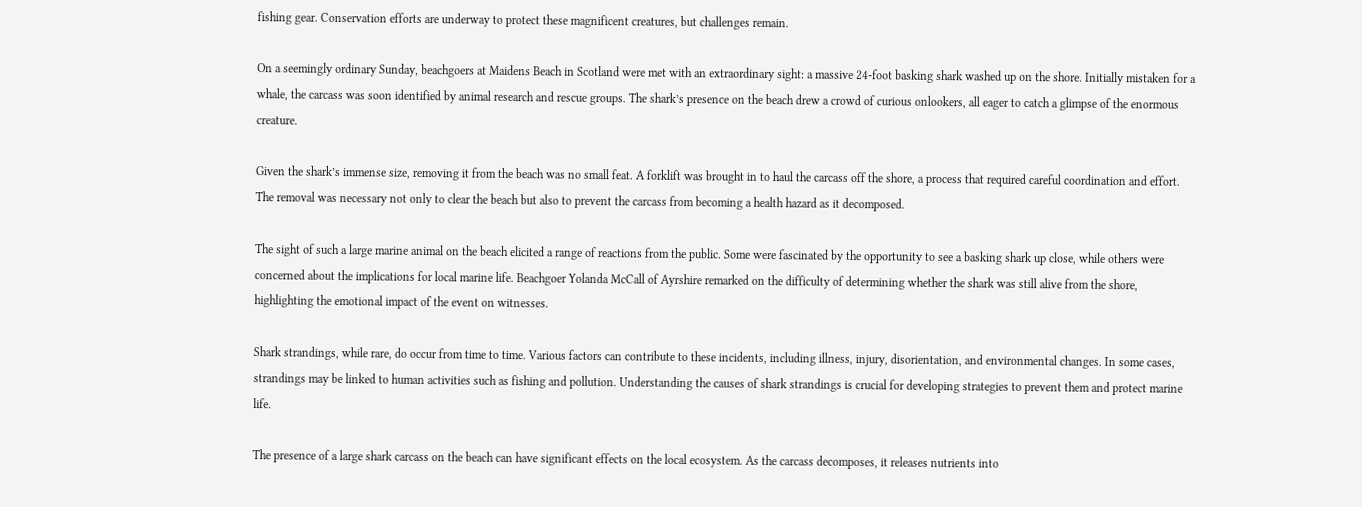fishing gear. Conservation efforts are underway to protect these magnificent creatures, but challenges remain.

On a seemingly ordinary Sunday, beachgoers at Maidens Beach in Scotland were met with an extraordinary sight: a massive 24-foot basking shark washed up on the shore. Initially mistaken for a whale, the carcass was soon identified by animal research and rescue groups. The shark’s presence on the beach drew a crowd of curious onlookers, all eager to catch a glimpse of the enormous creature.

Given the shark’s immense size, removing it from the beach was no small feat. A forklift was brought in to haul the carcass off the shore, a process that required careful coordination and effort. The removal was necessary not only to clear the beach but also to prevent the carcass from becoming a health hazard as it decomposed.

The sight of such a large marine animal on the beach elicited a range of reactions from the public. Some were fascinated by the opportunity to see a basking shark up close, while others were concerned about the implications for local marine life. Beachgoer Yolanda McCall of Ayrshire remarked on the difficulty of determining whether the shark was still alive from the shore, highlighting the emotional impact of the event on witnesses.

Shark strandings, while rare, do occur from time to time. Various factors can contribute to these incidents, including illness, injury, disorientation, and environmental changes. In some cases, strandings may be linked to human activities such as fishing and pollution. Understanding the causes of shark strandings is crucial for developing strategies to prevent them and protect marine life.

The presence of a large shark carcass on the beach can have significant effects on the local ecosystem. As the carcass decomposes, it releases nutrients into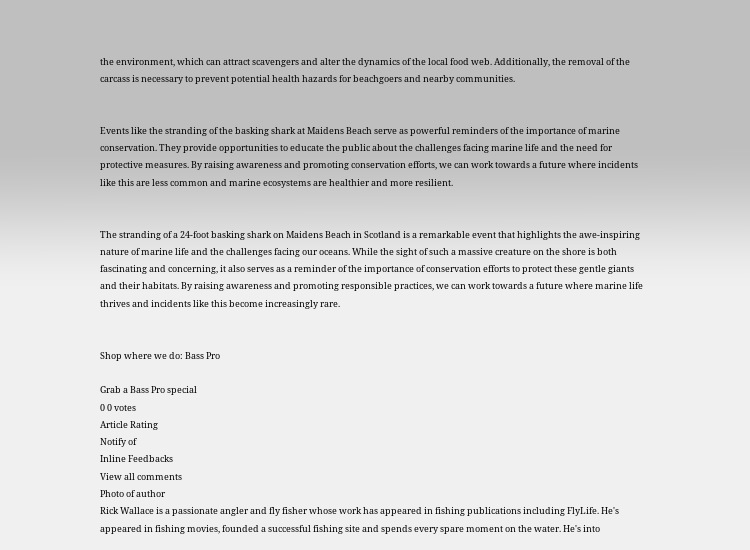the environment, which can attract scavengers and alter the dynamics of the local food web. Additionally, the removal of the carcass is necessary to prevent potential health hazards for beachgoers and nearby communities.


Events like the stranding of the basking shark at Maidens Beach serve as powerful reminders of the importance of marine conservation. They provide opportunities to educate the public about the challenges facing marine life and the need for protective measures. By raising awareness and promoting conservation efforts, we can work towards a future where incidents like this are less common and marine ecosystems are healthier and more resilient.


The stranding of a 24-foot basking shark on Maidens Beach in Scotland is a remarkable event that highlights the awe-inspiring nature of marine life and the challenges facing our oceans. While the sight of such a massive creature on the shore is both fascinating and concerning, it also serves as a reminder of the importance of conservation efforts to protect these gentle giants and their habitats. By raising awareness and promoting responsible practices, we can work towards a future where marine life thrives and incidents like this become increasingly rare.


Shop where we do: Bass Pro

Grab a Bass Pro special
0 0 votes
Article Rating
Notify of
Inline Feedbacks
View all comments
Photo of author
Rick Wallace is a passionate angler and fly fisher whose work has appeared in fishing publications including FlyLife. He's appeared in fishing movies, founded a successful fishing site and spends every spare moment on the water. He's into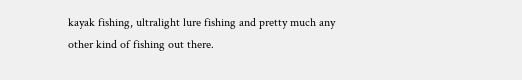kayak fishing, ultralight lure fishing and pretty much any other kind of fishing out there.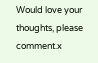Would love your thoughts, please comment.x